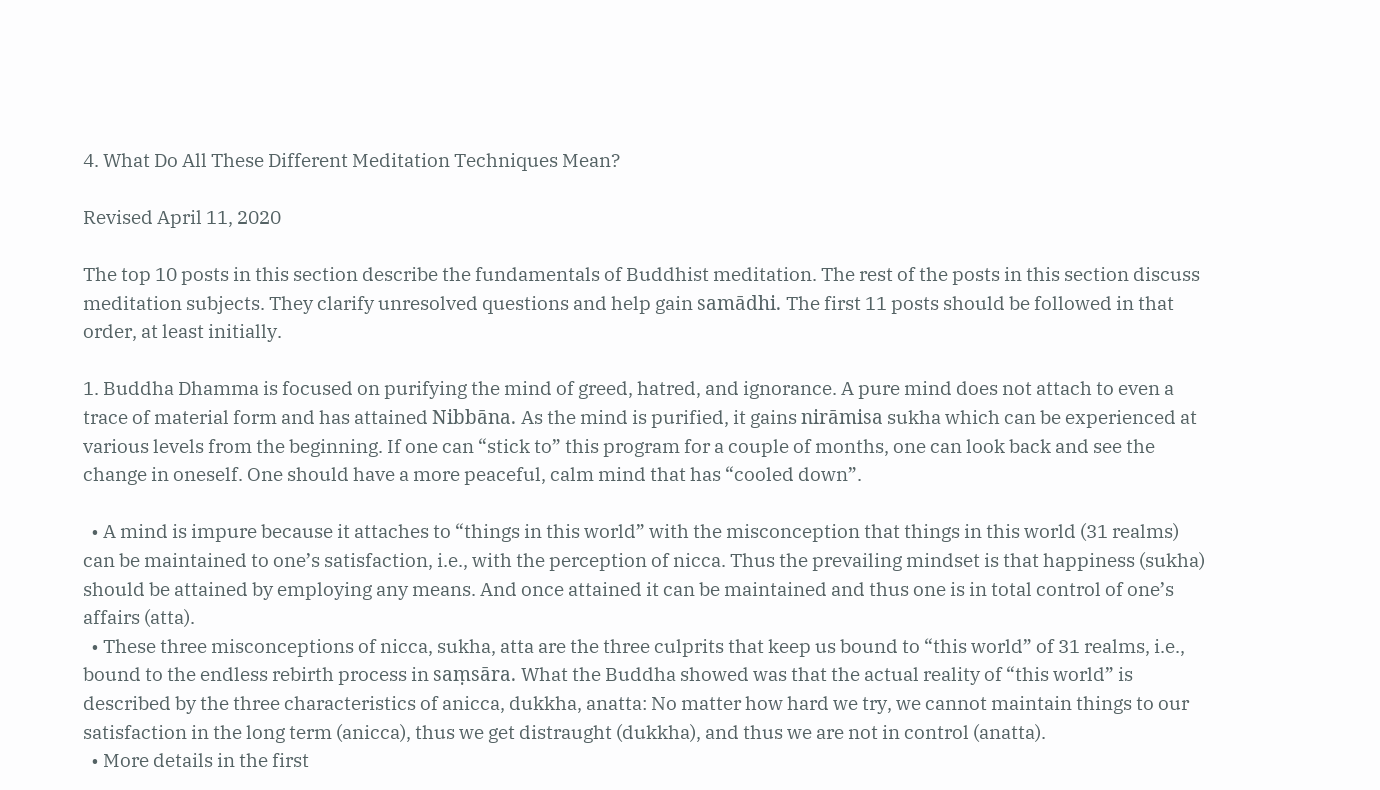4. What Do All These Different Meditation Techniques Mean?

Revised April 11, 2020

The top 10 posts in this section describe the fundamentals of Buddhist meditation. The rest of the posts in this section discuss meditation subjects. They clarify unresolved questions and help gain samādhi. The first 11 posts should be followed in that order, at least initially.

1. Buddha Dhamma is focused on purifying the mind of greed, hatred, and ignorance. A pure mind does not attach to even a trace of material form and has attained Nibbāna. As the mind is purified, it gains nirāmisa sukha which can be experienced at various levels from the beginning. If one can “stick to” this program for a couple of months, one can look back and see the change in oneself. One should have a more peaceful, calm mind that has “cooled down”.

  • A mind is impure because it attaches to “things in this world” with the misconception that things in this world (31 realms) can be maintained to one’s satisfaction, i.e., with the perception of nicca. Thus the prevailing mindset is that happiness (sukha) should be attained by employing any means. And once attained it can be maintained and thus one is in total control of one’s affairs (atta).
  • These three misconceptions of nicca, sukha, atta are the three culprits that keep us bound to “this world” of 31 realms, i.e., bound to the endless rebirth process in saṃsāra. What the Buddha showed was that the actual reality of “this world” is described by the three characteristics of anicca, dukkha, anatta: No matter how hard we try, we cannot maintain things to our satisfaction in the long term (anicca), thus we get distraught (dukkha), and thus we are not in control (anatta).
  • More details in the first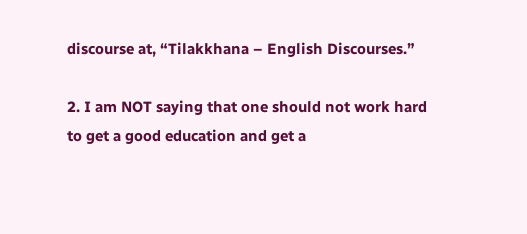discourse at, “Tilakkhana – English Discourses.”

2. I am NOT saying that one should not work hard to get a good education and get a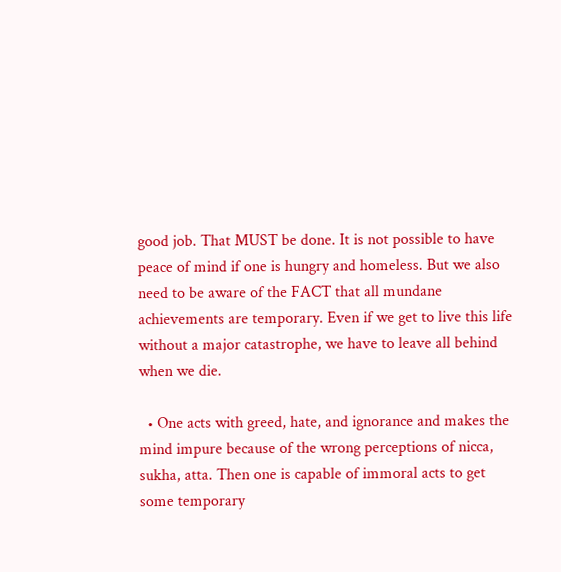good job. That MUST be done. It is not possible to have peace of mind if one is hungry and homeless. But we also need to be aware of the FACT that all mundane achievements are temporary. Even if we get to live this life without a major catastrophe, we have to leave all behind when we die.

  • One acts with greed, hate, and ignorance and makes the mind impure because of the wrong perceptions of nicca, sukha, atta. Then one is capable of immoral acts to get some temporary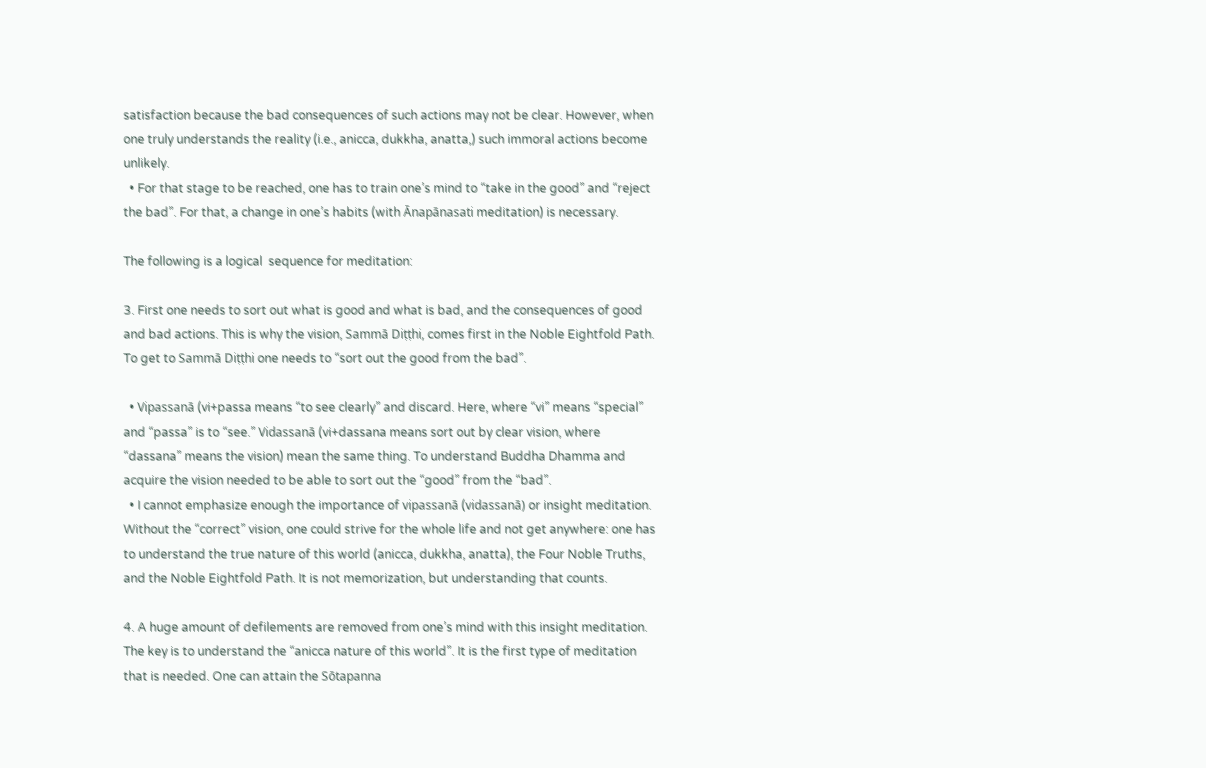satisfaction because the bad consequences of such actions may not be clear. However, when one truly understands the reality (i.e., anicca, dukkha, anatta,) such immoral actions become unlikely.
  • For that stage to be reached, one has to train one’s mind to “take in the good” and “reject the bad”. For that, a change in one’s habits (with Ānapānasati meditation) is necessary.

The following is a logical  sequence for meditation:

3. First one needs to sort out what is good and what is bad, and the consequences of good and bad actions. This is why the vision, Sammā Diṭṭhi, comes first in the Noble Eightfold Path.  To get to Sammā Diṭṭhi one needs to “sort out the good from the bad”.

  • Vipassanā (vi+passa means “to see clearly” and discard. Here, where “vi” means “special” and “passa” is to “see.” Vidassanā (vi+dassana means sort out by clear vision, where “dassana” means the vision) mean the same thing. To understand Buddha Dhamma and acquire the vision needed to be able to sort out the “good” from the “bad”.
  • I cannot emphasize enough the importance of vipassanā (vidassanā) or insight meditation. Without the “correct” vision, one could strive for the whole life and not get anywhere: one has to understand the true nature of this world (anicca, dukkha, anatta), the Four Noble Truths, and the Noble Eightfold Path. It is not memorization, but understanding that counts.

4. A huge amount of defilements are removed from one’s mind with this insight meditation. The key is to understand the “anicca nature of this world”. It is the first type of meditation that is needed. One can attain the Sōtapanna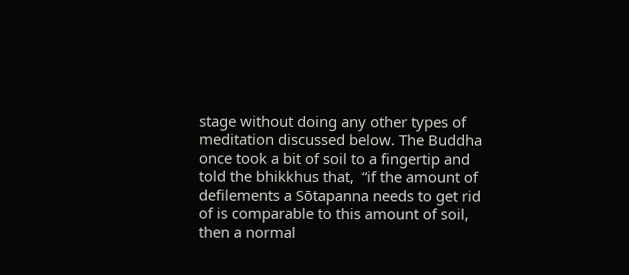stage without doing any other types of meditation discussed below. The Buddha once took a bit of soil to a fingertip and told the bhikkhus that,  “if the amount of defilements a Sōtapanna needs to get rid of is comparable to this amount of soil, then a normal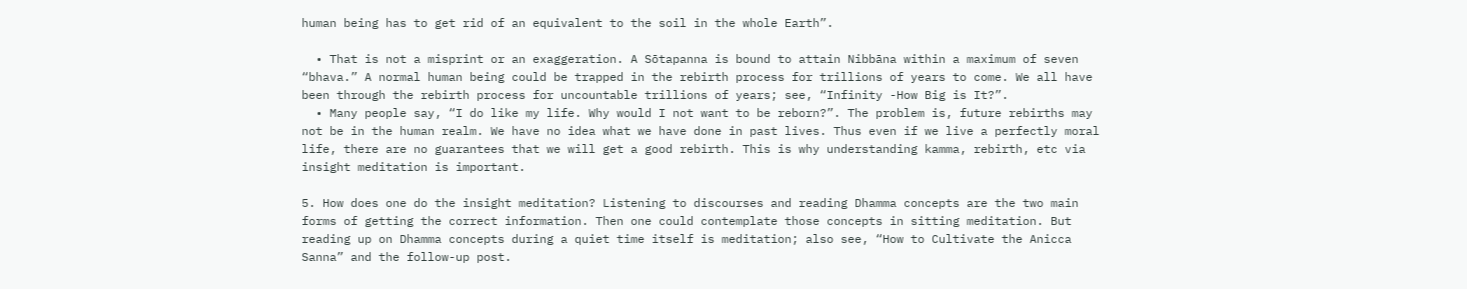human being has to get rid of an equivalent to the soil in the whole Earth”.

  • That is not a misprint or an exaggeration. A Sōtapanna is bound to attain Nibbāna within a maximum of seven “bhava.” A normal human being could be trapped in the rebirth process for trillions of years to come. We all have been through the rebirth process for uncountable trillions of years; see, “Infinity -How Big is It?”.
  • Many people say, “I do like my life. Why would I not want to be reborn?”. The problem is, future rebirths may not be in the human realm. We have no idea what we have done in past lives. Thus even if we live a perfectly moral life, there are no guarantees that we will get a good rebirth. This is why understanding kamma, rebirth, etc via insight meditation is important.

5. How does one do the insight meditation? Listening to discourses and reading Dhamma concepts are the two main forms of getting the correct information. Then one could contemplate those concepts in sitting meditation. But reading up on Dhamma concepts during a quiet time itself is meditation; also see, “How to Cultivate the Anicca Sanna” and the follow-up post.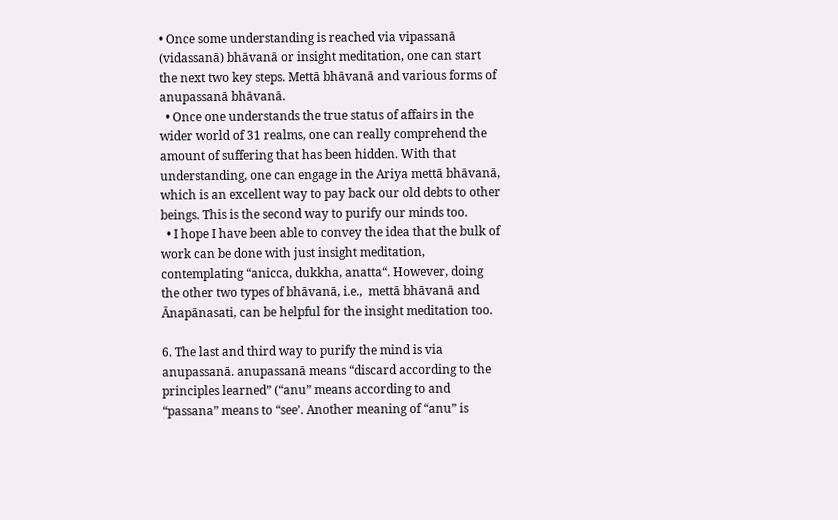• Once some understanding is reached via vipassanā (vidassanā) bhāvanā or insight meditation, one can start the next two key steps. Mettā bhāvanā and various forms of anupassanā bhāvanā.
  • Once one understands the true status of affairs in the wider world of 31 realms, one can really comprehend the amount of suffering that has been hidden. With that understanding, one can engage in the Ariya mettā bhāvanā, which is an excellent way to pay back our old debts to other beings. This is the second way to purify our minds too.
  • I hope I have been able to convey the idea that the bulk of work can be done with just insight meditation, contemplating “anicca, dukkha, anatta“. However, doing the other two types of bhāvanā, i.e.,  mettā bhāvanā and Ānapānasati, can be helpful for the insight meditation too.

6. The last and third way to purify the mind is via anupassanā. anupassanā means “discard according to the principles learned” (“anu” means according to and “passana” means to “see’. Another meaning of “anu” is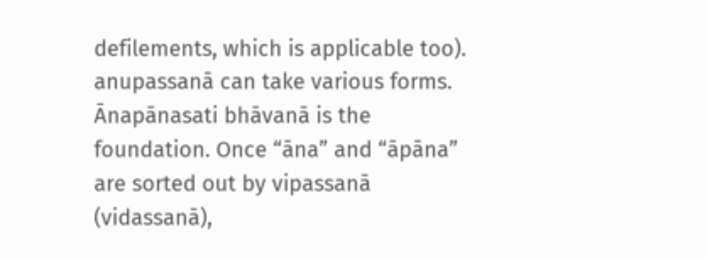defilements, which is applicable too). anupassanā can take various forms. Ānapānasati bhāvanā is the foundation. Once “āna” and “āpāna” are sorted out by vipassanā (vidassanā),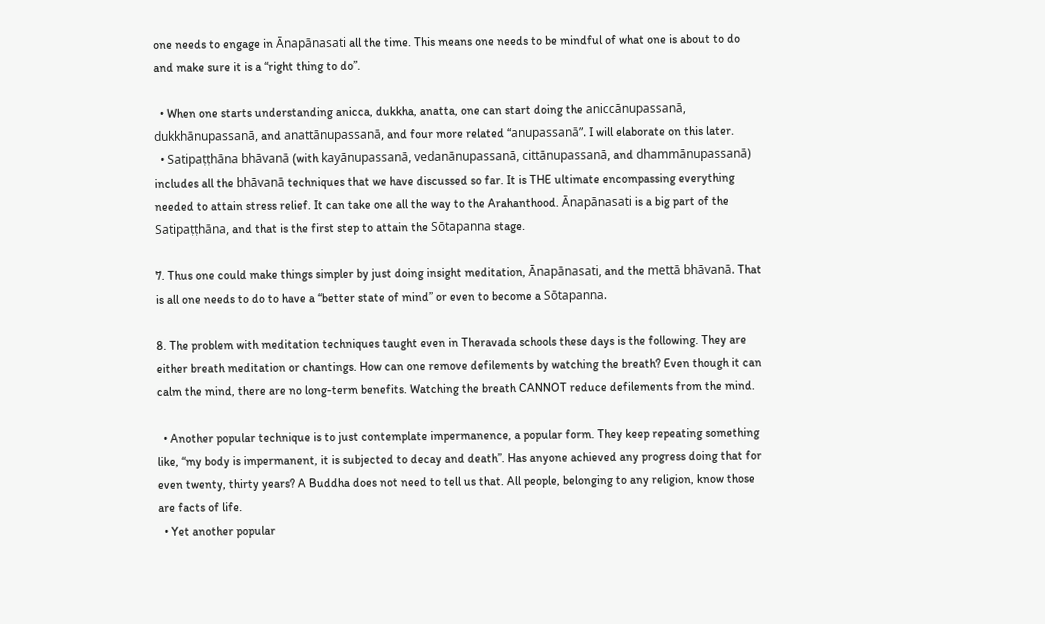one needs to engage in Ānapānasati all the time. This means one needs to be mindful of what one is about to do and make sure it is a “right thing to do”.

  • When one starts understanding anicca, dukkha, anatta, one can start doing the aniccānupassanā, dukkhānupassanā, and anattānupassanā, and four more related “anupassanā”. I will elaborate on this later.
  • Satipaṭṭhāna bhāvanā (with kayānupassanā, vedanānupassanā, cittānupassanā, and dhammānupassanā) includes all the bhāvanā techniques that we have discussed so far. It is THE ultimate encompassing everything needed to attain stress relief. It can take one all the way to the Arahanthood. Ānapānasati is a big part of the Satipaṭṭhāna, and that is the first step to attain the Sōtapanna stage.

7. Thus one could make things simpler by just doing insight meditation, Ānapānasati, and the mettā bhāvanā. That is all one needs to do to have a “better state of mind” or even to become a Sōtapanna.

8. The problem with meditation techniques taught even in Theravada schools these days is the following. They are either breath meditation or chantings. How can one remove defilements by watching the breath? Even though it can calm the mind, there are no long-term benefits. Watching the breath CANNOT reduce defilements from the mind.

  • Another popular technique is to just contemplate impermanence, a popular form. They keep repeating something like, “my body is impermanent, it is subjected to decay and death”. Has anyone achieved any progress doing that for even twenty, thirty years? A Buddha does not need to tell us that. All people, belonging to any religion, know those are facts of life.
  • Yet another popular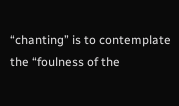“chanting” is to contemplate the “foulness of the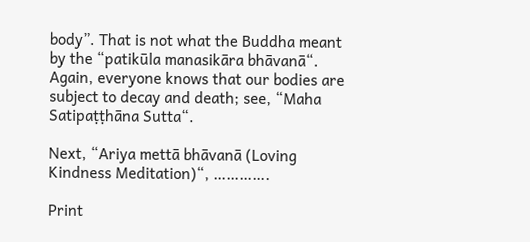body”. That is not what the Buddha meant by the “patikūla manasikāra bhāvanā“.  Again, everyone knows that our bodies are subject to decay and death; see, “Maha Satipaṭṭhāna Sutta“.

Next, “Ariya mettā bhāvanā (Loving Kindness Meditation)“, ………….

Print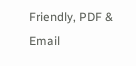Friendly, PDF & Email